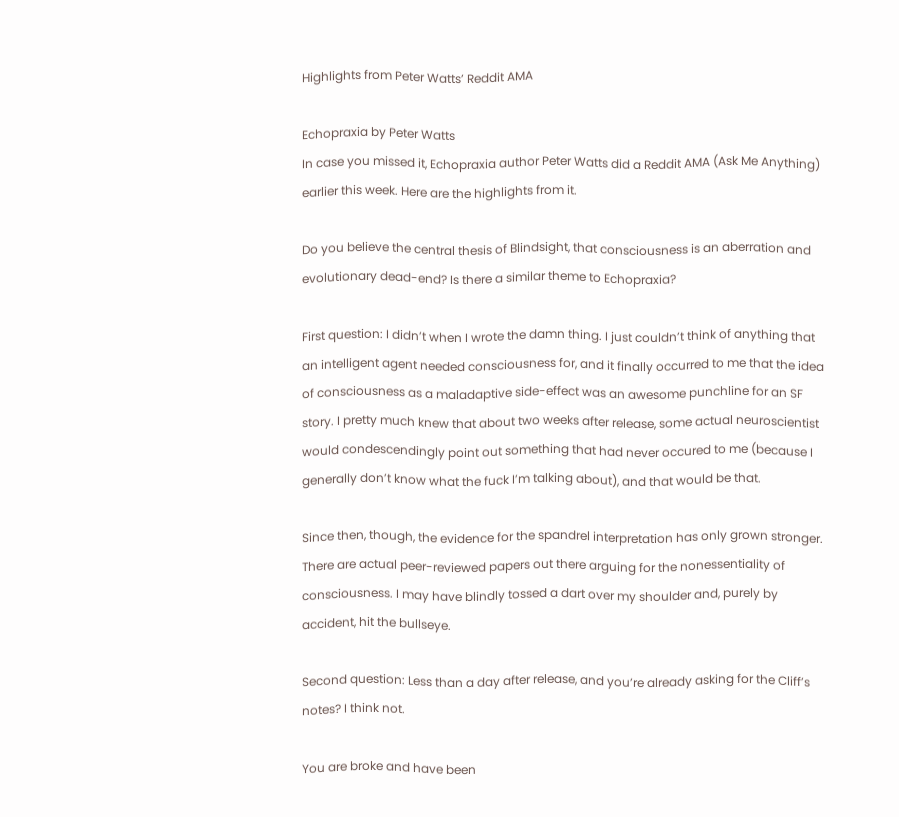Highlights from Peter Watts’ Reddit AMA

Echopraxia by Peter Watts
In case you missed it, Echopraxia author Peter Watts did a Reddit AMA (Ask Me Anything) earlier this week. Here are the highlights from it.

Do you believe the central thesis of Blindsight, that consciousness is an aberration and evolutionary dead-end? Is there a similar theme to Echopraxia?

First question: I didn’t when I wrote the damn thing. I just couldn’t think of anything that an intelligent agent needed consciousness for, and it finally occurred to me that the idea of consciousness as a maladaptive side-effect was an awesome punchline for an SF story. I pretty much knew that about two weeks after release, some actual neuroscientist would condescendingly point out something that had never occured to me (because I generally don’t know what the fuck I’m talking about), and that would be that.

Since then, though, the evidence for the spandrel interpretation has only grown stronger. There are actual peer-reviewed papers out there arguing for the nonessentiality of consciousness. I may have blindly tossed a dart over my shoulder and, purely by accident, hit the bullseye.

Second question: Less than a day after release, and you’re already asking for the Cliff’s notes? I think not.

You are broke and have been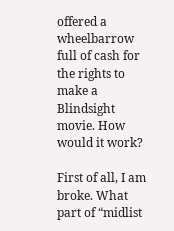offered a wheelbarrow full of cash for the rights to make a Blindsight movie. How would it work?

First of all, I am broke. What part of “midlist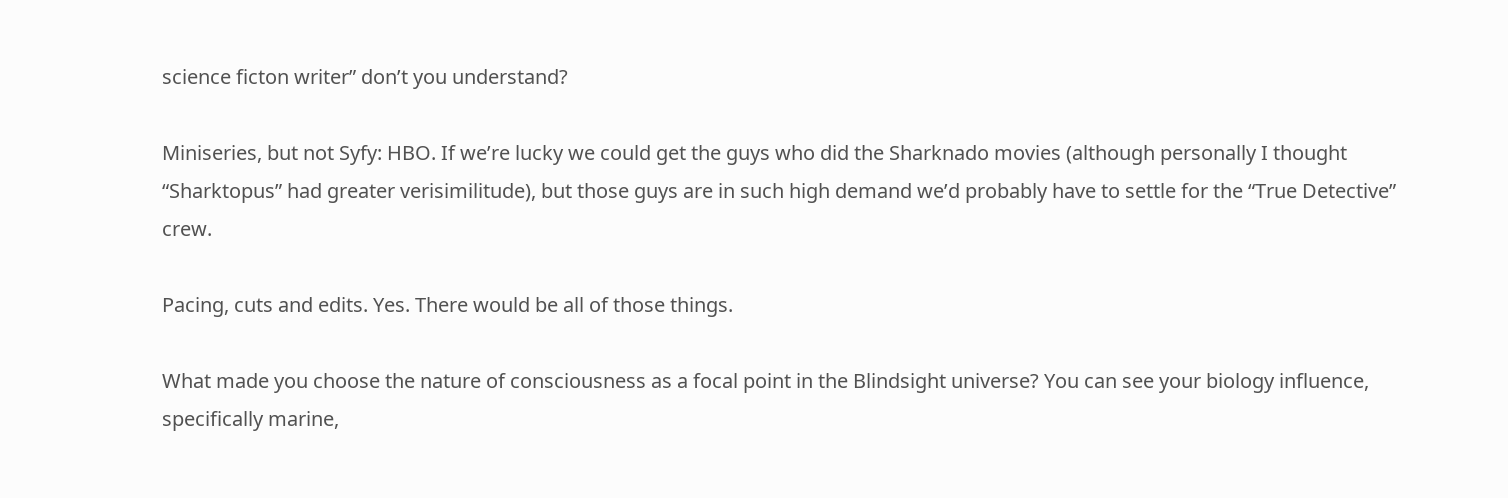science ficton writer” don’t you understand?

Miniseries, but not Syfy: HBO. If we’re lucky we could get the guys who did the Sharknado movies (although personally I thought “Sharktopus” had greater verisimilitude), but those guys are in such high demand we’d probably have to settle for the “True Detective” crew.

Pacing, cuts and edits. Yes. There would be all of those things.

What made you choose the nature of consciousness as a focal point in the Blindsight universe? You can see your biology influence, specifically marine,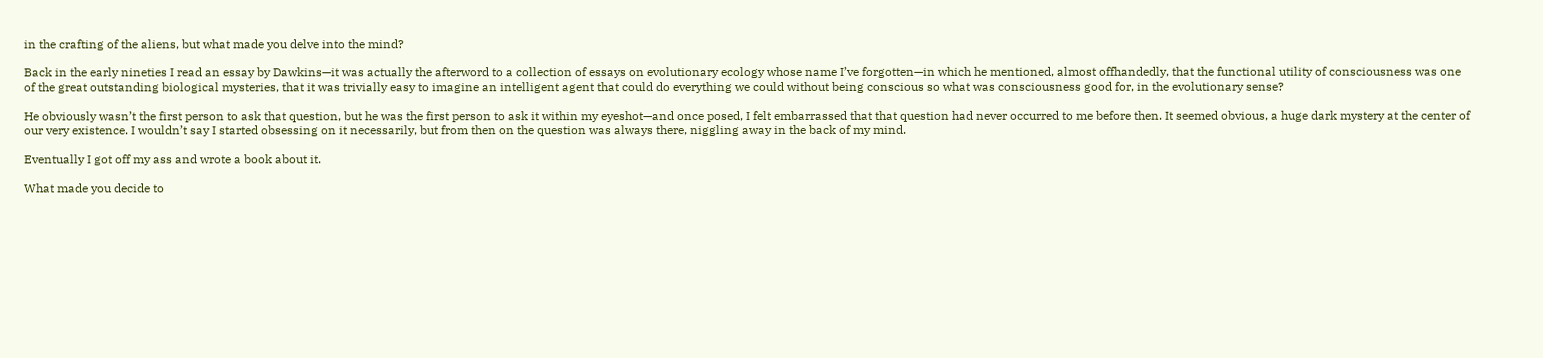in the crafting of the aliens, but what made you delve into the mind?

Back in the early nineties I read an essay by Dawkins—it was actually the afterword to a collection of essays on evolutionary ecology whose name I’ve forgotten—in which he mentioned, almost offhandedly, that the functional utility of consciousness was one of the great outstanding biological mysteries, that it was trivially easy to imagine an intelligent agent that could do everything we could without being conscious so what was consciousness good for, in the evolutionary sense?

He obviously wasn’t the first person to ask that question, but he was the first person to ask it within my eyeshot—and once posed, I felt embarrassed that that question had never occurred to me before then. It seemed obvious, a huge dark mystery at the center of our very existence. I wouldn’t say I started obsessing on it necessarily, but from then on the question was always there, niggling away in the back of my mind.

Eventually I got off my ass and wrote a book about it.

What made you decide to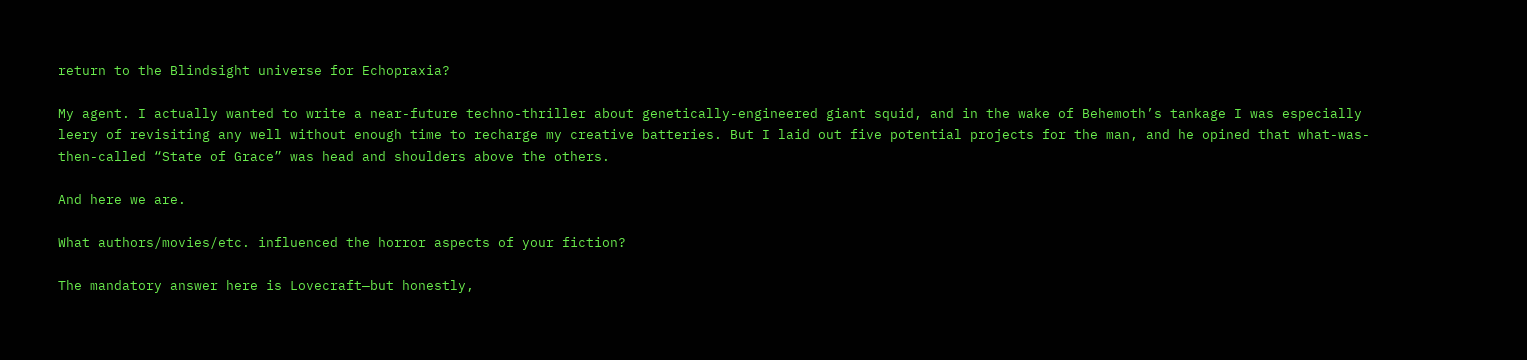return to the Blindsight universe for Echopraxia?

My agent. I actually wanted to write a near-future techno-thriller about genetically-engineered giant squid, and in the wake of Behemoth’s tankage I was especially leery of revisiting any well without enough time to recharge my creative batteries. But I laid out five potential projects for the man, and he opined that what-was-then-called “State of Grace” was head and shoulders above the others.

And here we are.

What authors/movies/etc. influenced the horror aspects of your fiction?

The mandatory answer here is Lovecraft—but honestly,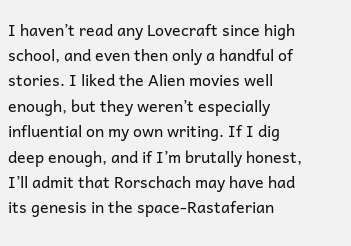I haven’t read any Lovecraft since high school, and even then only a handful of stories. I liked the Alien movies well enough, but they weren’t especially influential on my own writing. If I dig deep enough, and if I’m brutally honest, I’ll admit that Rorschach may have had its genesis in the space-Rastaferian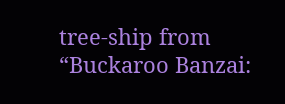tree-ship from “Buckaroo Banzai: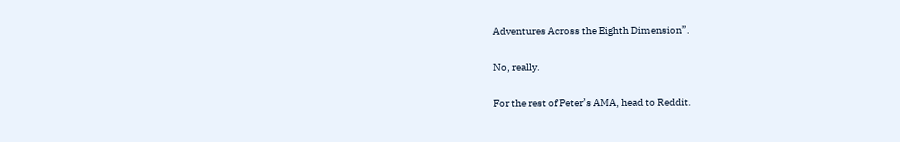Adventures Across the Eighth Dimension”.

No, really.

For the rest of Peter’s AMA, head to Reddit.